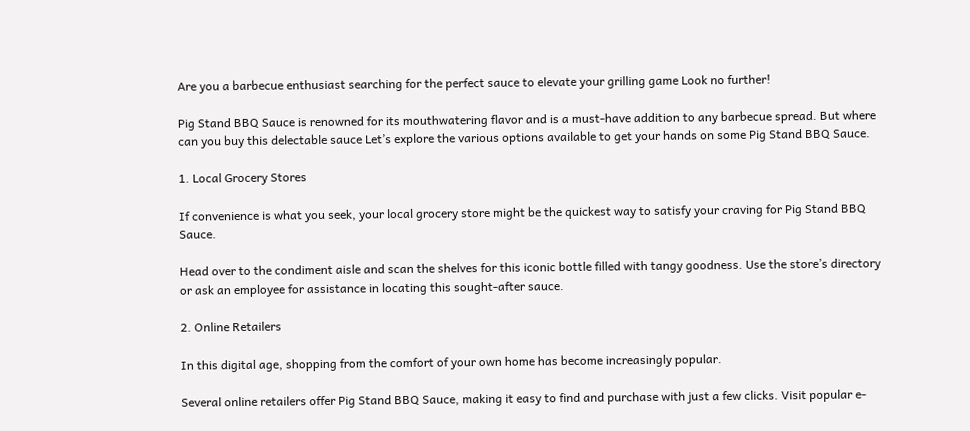Are you a barbecue enthusiast searching for the perfect sauce to elevate your grilling game Look no further!

Pig Stand BBQ Sauce is renowned for its mouthwatering flavor and is a must-have addition to any barbecue spread. But where can you buy this delectable sauce Let’s explore the various options available to get your hands on some Pig Stand BBQ Sauce.

1. Local Grocery Stores

If convenience is what you seek, your local grocery store might be the quickest way to satisfy your craving for Pig Stand BBQ Sauce.

Head over to the condiment aisle and scan the shelves for this iconic bottle filled with tangy goodness. Use the store’s directory or ask an employee for assistance in locating this sought-after sauce.

2. Online Retailers

In this digital age, shopping from the comfort of your own home has become increasingly popular.

Several online retailers offer Pig Stand BBQ Sauce, making it easy to find and purchase with just a few clicks. Visit popular e-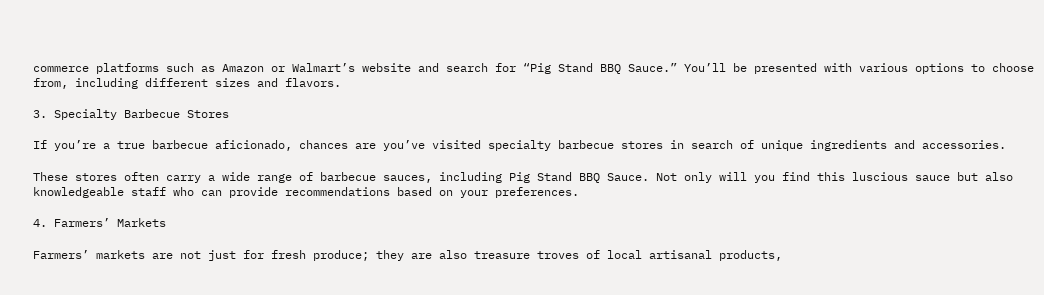commerce platforms such as Amazon or Walmart’s website and search for “Pig Stand BBQ Sauce.” You’ll be presented with various options to choose from, including different sizes and flavors.

3. Specialty Barbecue Stores

If you’re a true barbecue aficionado, chances are you’ve visited specialty barbecue stores in search of unique ingredients and accessories.

These stores often carry a wide range of barbecue sauces, including Pig Stand BBQ Sauce. Not only will you find this luscious sauce but also knowledgeable staff who can provide recommendations based on your preferences.

4. Farmers’ Markets

Farmers’ markets are not just for fresh produce; they are also treasure troves of local artisanal products,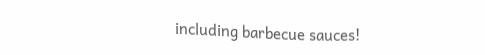including barbecue sauces!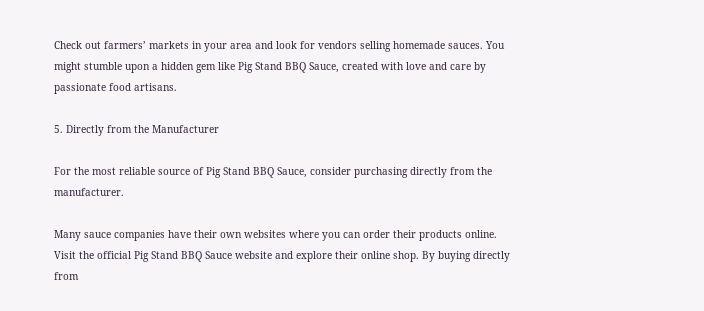Check out farmers’ markets in your area and look for vendors selling homemade sauces. You might stumble upon a hidden gem like Pig Stand BBQ Sauce, created with love and care by passionate food artisans.

5. Directly from the Manufacturer

For the most reliable source of Pig Stand BBQ Sauce, consider purchasing directly from the manufacturer.

Many sauce companies have their own websites where you can order their products online. Visit the official Pig Stand BBQ Sauce website and explore their online shop. By buying directly from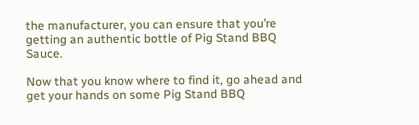the manufacturer, you can ensure that you’re getting an authentic bottle of Pig Stand BBQ Sauce.

Now that you know where to find it, go ahead and get your hands on some Pig Stand BBQ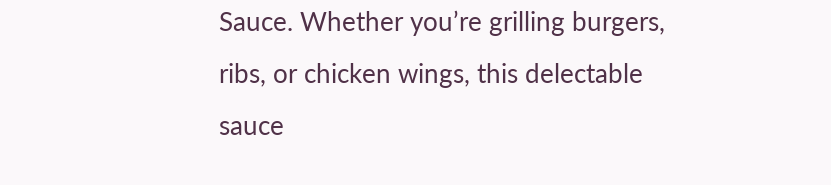Sauce. Whether you’re grilling burgers, ribs, or chicken wings, this delectable sauce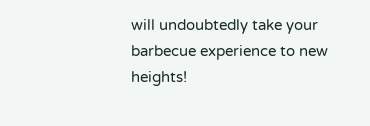will undoubtedly take your barbecue experience to new heights!